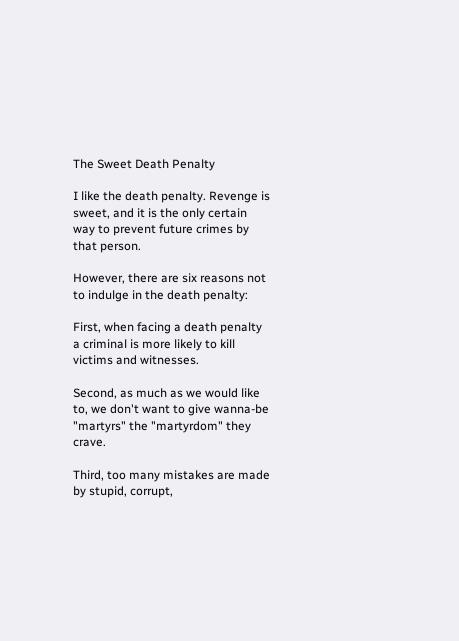The Sweet Death Penalty

I like the death penalty. Revenge is sweet, and it is the only certain way to prevent future crimes by that person.

However, there are six reasons not to indulge in the death penalty:

First, when facing a death penalty a criminal is more likely to kill victims and witnesses.

Second, as much as we would like to, we don't want to give wanna-be "martyrs" the "martyrdom" they crave.

Third, too many mistakes are made by stupid, corrupt,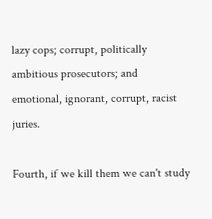lazy cops; corrupt, politically ambitious prosecutors; and emotional, ignorant, corrupt, racist juries.

Fourth, if we kill them we can't study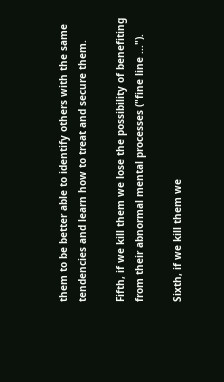them to be better able to identify others with the same tendencies and learn how to treat and secure them.

Fifth, if we kill them we lose the possibility of benefiting from their abnormal mental processes ("fine line ...").

Sixth, if we kill them we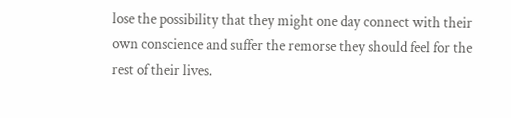lose the possibility that they might one day connect with their own conscience and suffer the remorse they should feel for the rest of their lives.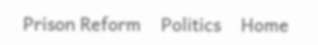Prison Reform    Politics    Home